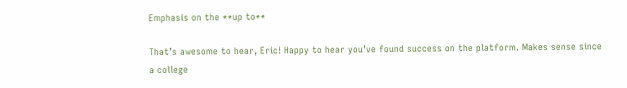Emphasis on the **up to**

That’s awesome to hear, Eric! Happy to hear you’ve found success on the platform. Makes sense since a college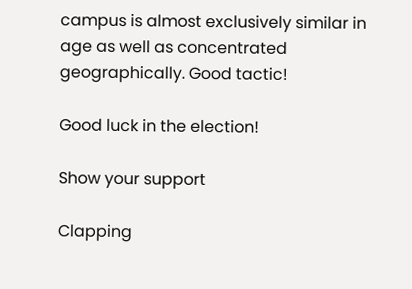campus is almost exclusively similar in age as well as concentrated geographically. Good tactic!

Good luck in the election!

Show your support

Clapping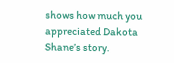shows how much you appreciated Dakota Shane’s story.